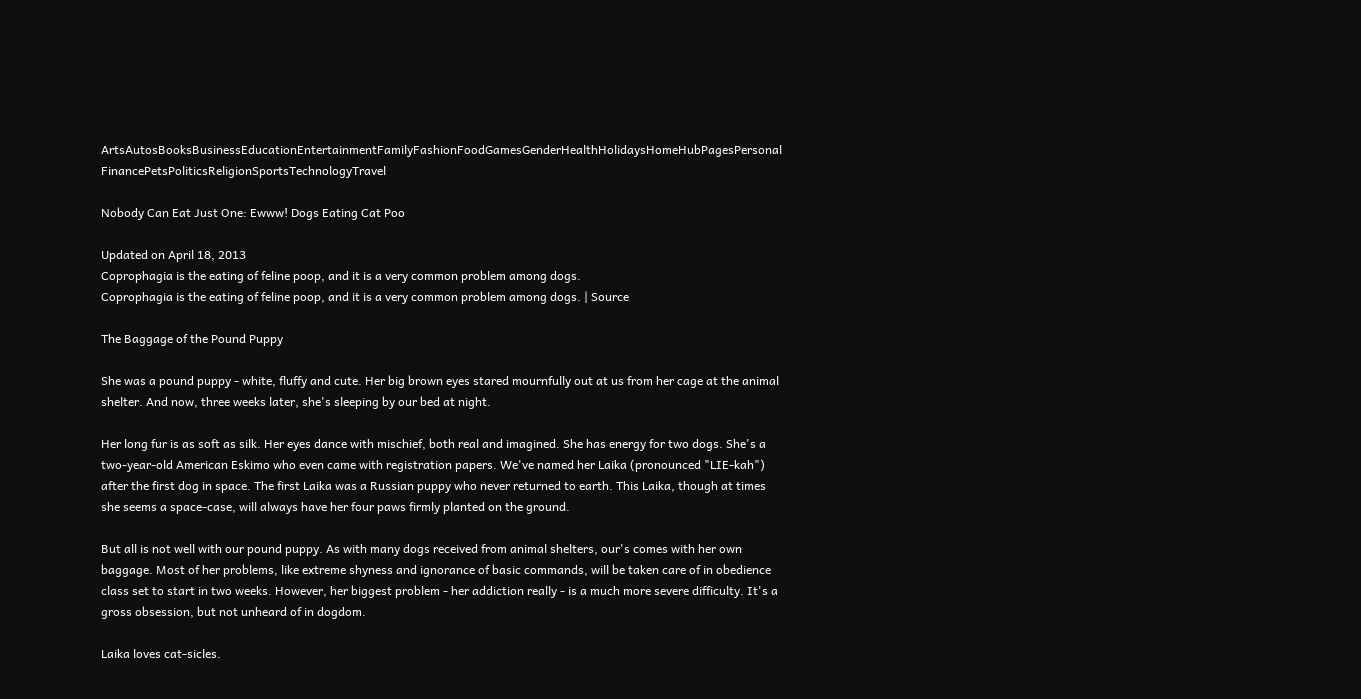ArtsAutosBooksBusinessEducationEntertainmentFamilyFashionFoodGamesGenderHealthHolidaysHomeHubPagesPersonal FinancePetsPoliticsReligionSportsTechnologyTravel

Nobody Can Eat Just One: Ewww! Dogs Eating Cat Poo

Updated on April 18, 2013
Coprophagia is the eating of feline poop, and it is a very common problem among dogs.
Coprophagia is the eating of feline poop, and it is a very common problem among dogs. | Source

The Baggage of the Pound Puppy

She was a pound puppy - white, fluffy and cute. Her big brown eyes stared mournfully out at us from her cage at the animal shelter. And now, three weeks later, she's sleeping by our bed at night.

Her long fur is as soft as silk. Her eyes dance with mischief, both real and imagined. She has energy for two dogs. She's a two-year-old American Eskimo who even came with registration papers. We've named her Laika (pronounced "LIE-kah") after the first dog in space. The first Laika was a Russian puppy who never returned to earth. This Laika, though at times she seems a space-case, will always have her four paws firmly planted on the ground.

But all is not well with our pound puppy. As with many dogs received from animal shelters, our's comes with her own baggage. Most of her problems, like extreme shyness and ignorance of basic commands, will be taken care of in obedience class set to start in two weeks. However, her biggest problem - her addiction really - is a much more severe difficulty. It's a gross obsession, but not unheard of in dogdom.

Laika loves cat-sicles.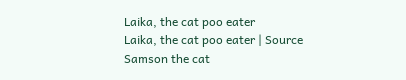Laika, the cat poo eater
Laika, the cat poo eater | Source
Samson the cat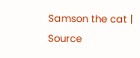Samson the cat | Source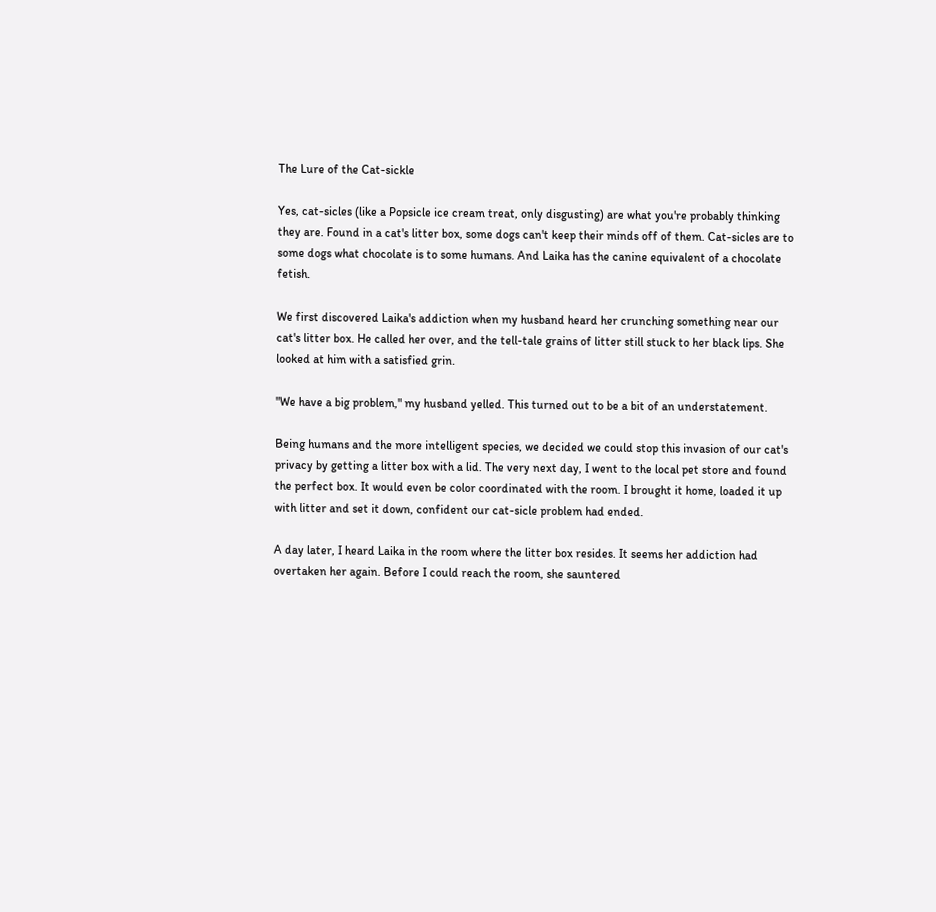The Lure of the Cat-sickle

Yes, cat-sicles (like a Popsicle ice cream treat, only disgusting) are what you're probably thinking they are. Found in a cat's litter box, some dogs can't keep their minds off of them. Cat-sicles are to some dogs what chocolate is to some humans. And Laika has the canine equivalent of a chocolate fetish.

We first discovered Laika's addiction when my husband heard her crunching something near our cat's litter box. He called her over, and the tell-tale grains of litter still stuck to her black lips. She looked at him with a satisfied grin.

"We have a big problem," my husband yelled. This turned out to be a bit of an understatement.

Being humans and the more intelligent species, we decided we could stop this invasion of our cat's privacy by getting a litter box with a lid. The very next day, I went to the local pet store and found the perfect box. It would even be color coordinated with the room. I brought it home, loaded it up with litter and set it down, confident our cat-sicle problem had ended.

A day later, I heard Laika in the room where the litter box resides. It seems her addiction had overtaken her again. Before I could reach the room, she sauntered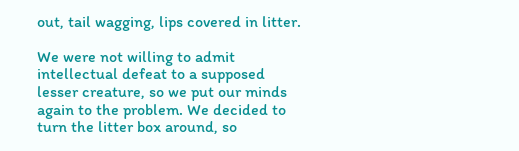out, tail wagging, lips covered in litter.

We were not willing to admit intellectual defeat to a supposed lesser creature, so we put our minds again to the problem. We decided to turn the litter box around, so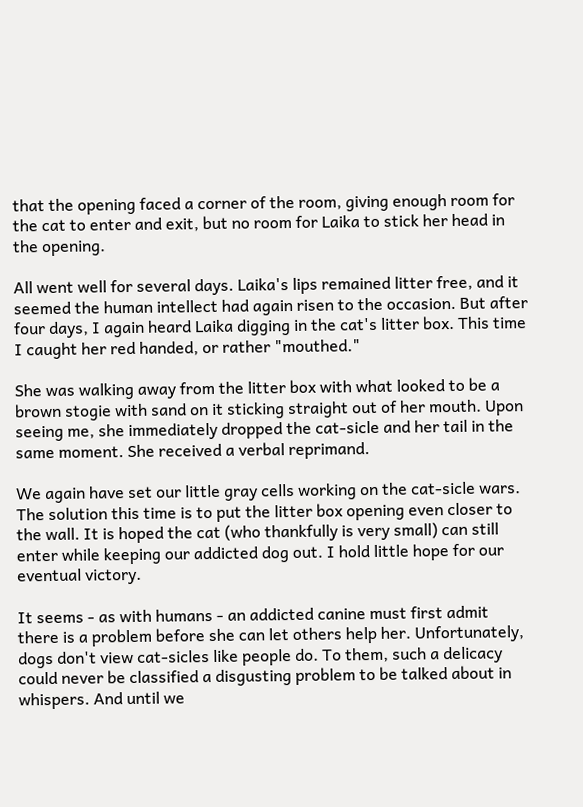that the opening faced a corner of the room, giving enough room for the cat to enter and exit, but no room for Laika to stick her head in the opening.

All went well for several days. Laika's lips remained litter free, and it seemed the human intellect had again risen to the occasion. But after four days, I again heard Laika digging in the cat's litter box. This time I caught her red handed, or rather "mouthed."

She was walking away from the litter box with what looked to be a brown stogie with sand on it sticking straight out of her mouth. Upon seeing me, she immediately dropped the cat-sicle and her tail in the same moment. She received a verbal reprimand.

We again have set our little gray cells working on the cat-sicle wars. The solution this time is to put the litter box opening even closer to the wall. It is hoped the cat (who thankfully is very small) can still enter while keeping our addicted dog out. I hold little hope for our eventual victory.

It seems - as with humans - an addicted canine must first admit there is a problem before she can let others help her. Unfortunately, dogs don't view cat-sicles like people do. To them, such a delicacy could never be classified a disgusting problem to be talked about in whispers. And until we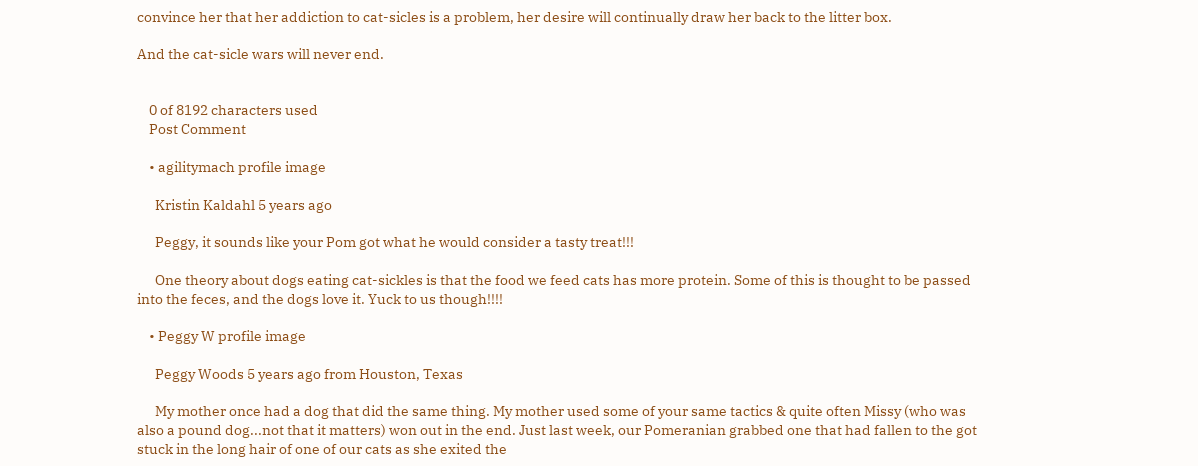convince her that her addiction to cat-sicles is a problem, her desire will continually draw her back to the litter box.

And the cat-sicle wars will never end.


    0 of 8192 characters used
    Post Comment

    • agilitymach profile image

      Kristin Kaldahl 5 years ago

      Peggy, it sounds like your Pom got what he would consider a tasty treat!!!

      One theory about dogs eating cat-sickles is that the food we feed cats has more protein. Some of this is thought to be passed into the feces, and the dogs love it. Yuck to us though!!!!

    • Peggy W profile image

      Peggy Woods 5 years ago from Houston, Texas

      My mother once had a dog that did the same thing. My mother used some of your same tactics & quite often Missy (who was also a pound dog...not that it matters) won out in the end. Just last week, our Pomeranian grabbed one that had fallen to the got stuck in the long hair of one of our cats as she exited the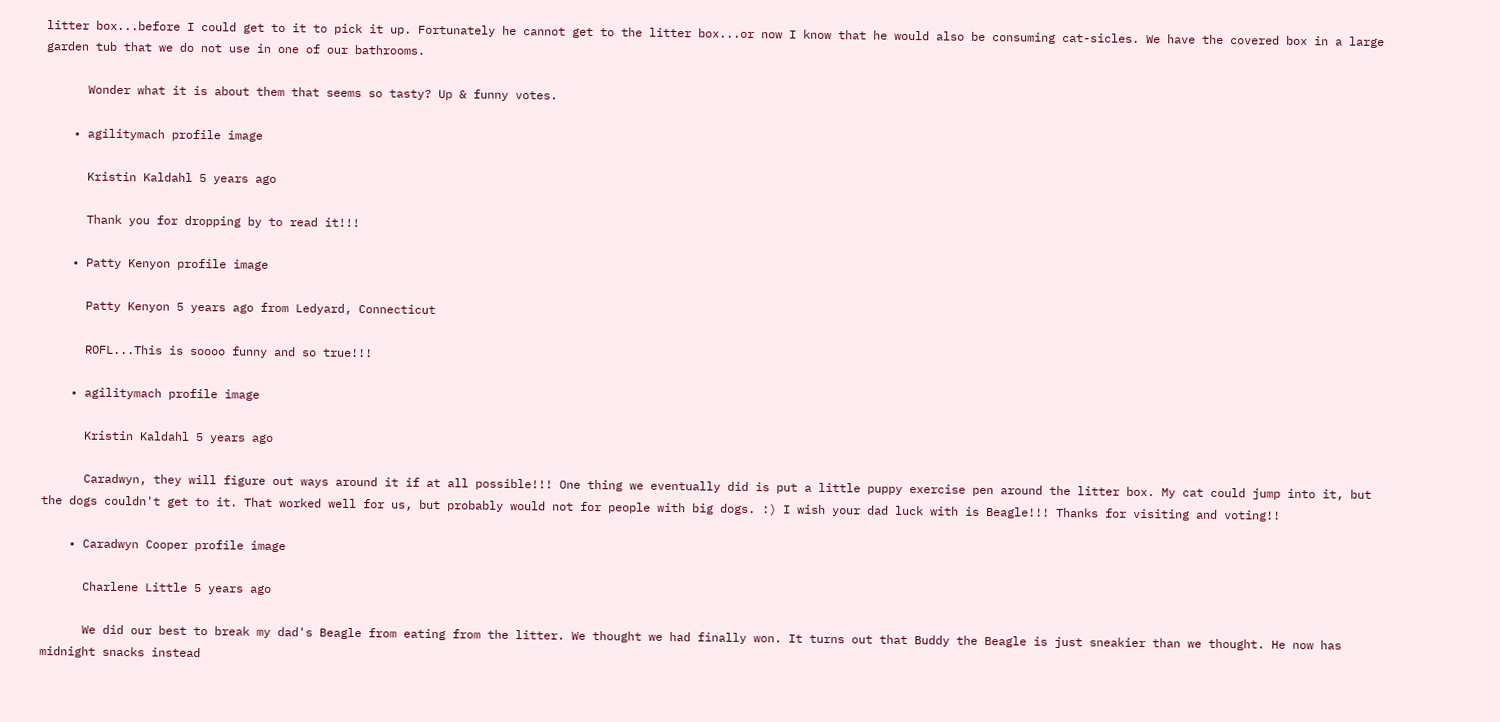litter box...before I could get to it to pick it up. Fortunately he cannot get to the litter box...or now I know that he would also be consuming cat-sicles. We have the covered box in a large garden tub that we do not use in one of our bathrooms.

      Wonder what it is about them that seems so tasty? Up & funny votes.

    • agilitymach profile image

      Kristin Kaldahl 5 years ago

      Thank you for dropping by to read it!!!

    • Patty Kenyon profile image

      Patty Kenyon 5 years ago from Ledyard, Connecticut

      ROFL...This is soooo funny and so true!!!

    • agilitymach profile image

      Kristin Kaldahl 5 years ago

      Caradwyn, they will figure out ways around it if at all possible!!! One thing we eventually did is put a little puppy exercise pen around the litter box. My cat could jump into it, but the dogs couldn't get to it. That worked well for us, but probably would not for people with big dogs. :) I wish your dad luck with is Beagle!!! Thanks for visiting and voting!!

    • Caradwyn Cooper profile image

      Charlene Little 5 years ago

      We did our best to break my dad's Beagle from eating from the litter. We thought we had finally won. It turns out that Buddy the Beagle is just sneakier than we thought. He now has midnight snacks instead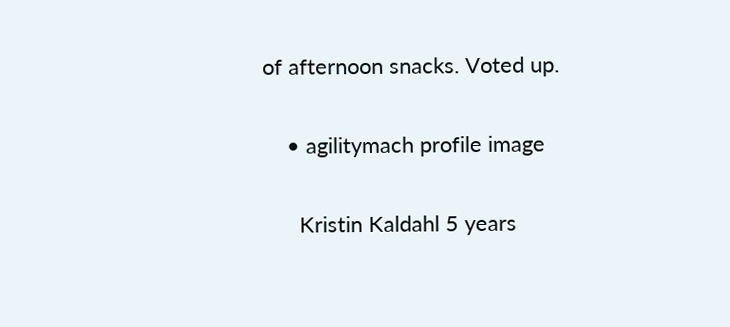of afternoon snacks. Voted up.

    • agilitymach profile image

      Kristin Kaldahl 5 years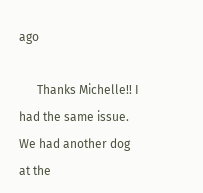ago

      Thanks Michelle!! I had the same issue. We had another dog at the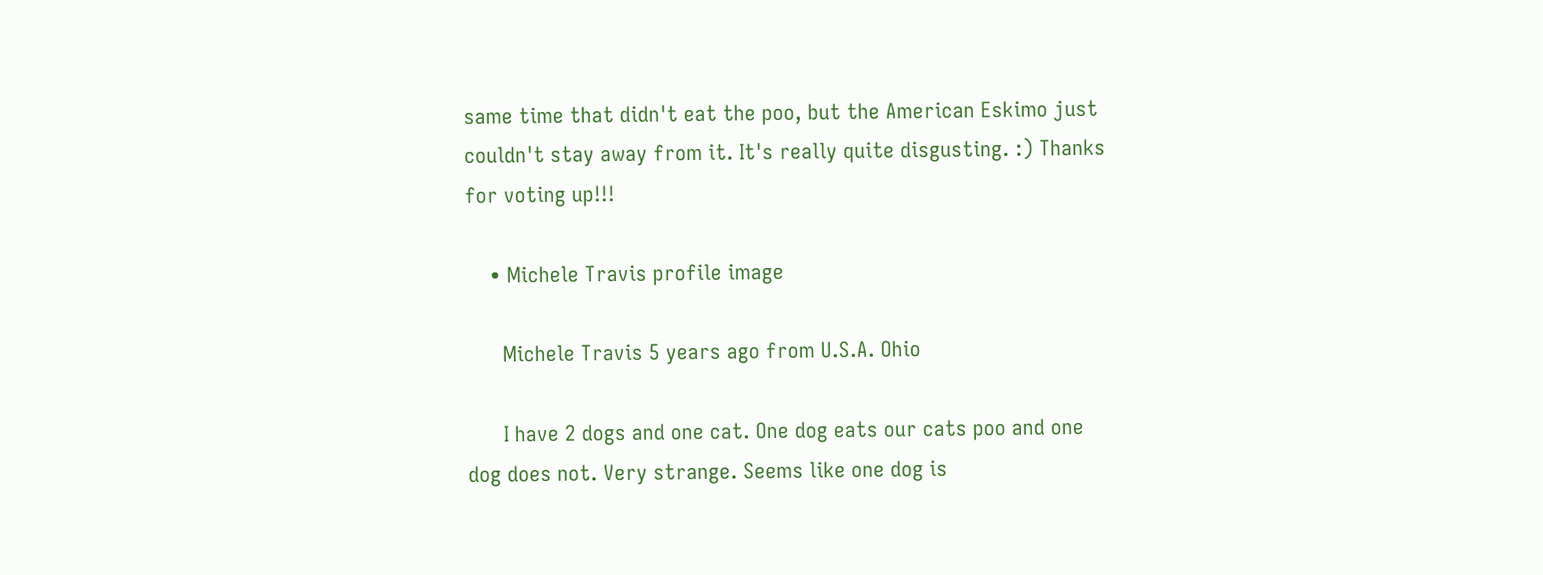same time that didn't eat the poo, but the American Eskimo just couldn't stay away from it. It's really quite disgusting. :) Thanks for voting up!!!

    • Michele Travis profile image

      Michele Travis 5 years ago from U.S.A. Ohio

      I have 2 dogs and one cat. One dog eats our cats poo and one dog does not. Very strange. Seems like one dog is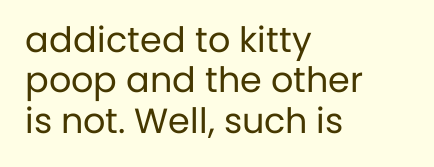addicted to kitty poop and the other is not. Well, such is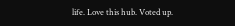life. Love this hub. Voted up.